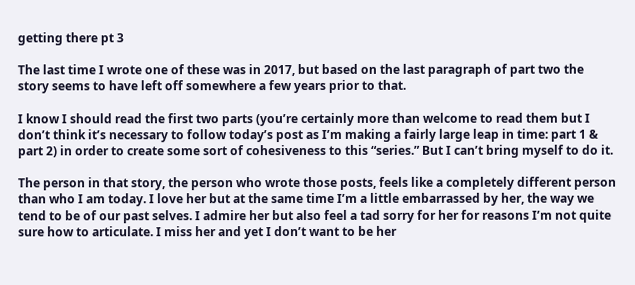getting there pt 3

The last time I wrote one of these was in 2017, but based on the last paragraph of part two the story seems to have left off somewhere a few years prior to that.

I know I should read the first two parts (you’re certainly more than welcome to read them but I don’t think it’s necessary to follow today’s post as I’m making a fairly large leap in time: part 1 & part 2) in order to create some sort of cohesiveness to this “series.” But I can’t bring myself to do it.

The person in that story, the person who wrote those posts, feels like a completely different person than who I am today. I love her but at the same time I’m a little embarrassed by her, the way we tend to be of our past selves. I admire her but also feel a tad sorry for her for reasons I’m not quite sure how to articulate. I miss her and yet I don’t want to be her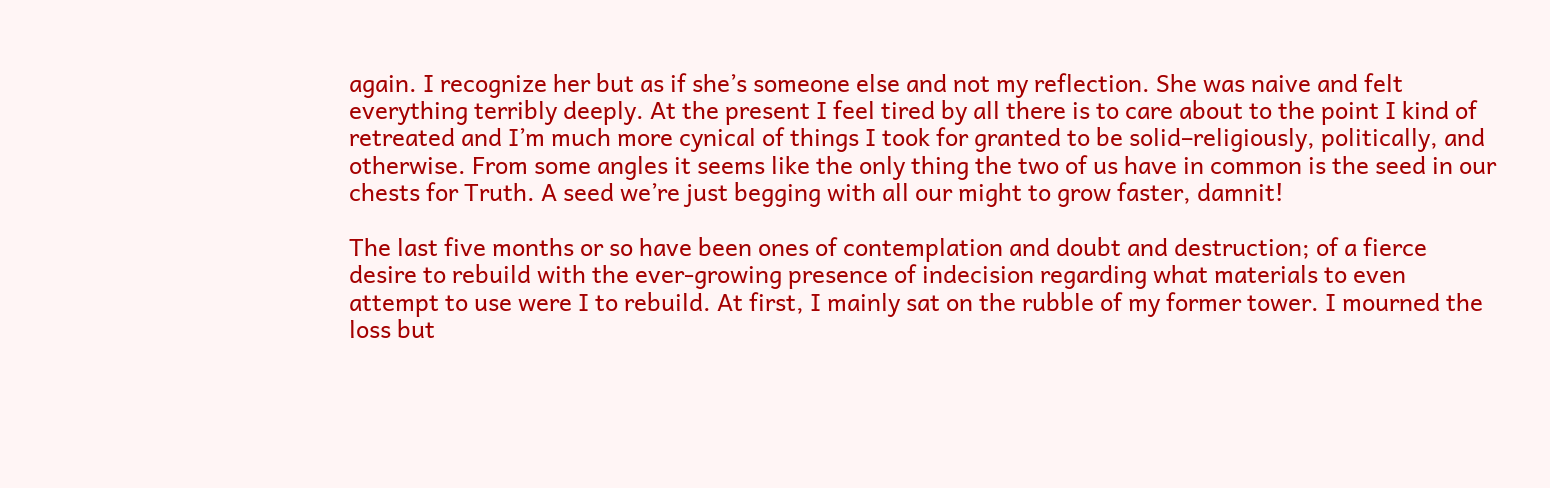again. I recognize her but as if she’s someone else and not my reflection. She was naive and felt everything terribly deeply. At the present I feel tired by all there is to care about to the point I kind of retreated and I’m much more cynical of things I took for granted to be solid–religiously, politically, and otherwise. From some angles it seems like the only thing the two of us have in common is the seed in our chests for Truth. A seed we’re just begging with all our might to grow faster, damnit!

The last five months or so have been ones of contemplation and doubt and destruction; of a fierce desire to rebuild with the ever-growing presence of indecision regarding what materials to even attempt to use were I to rebuild. At first, I mainly sat on the rubble of my former tower. I mourned the loss but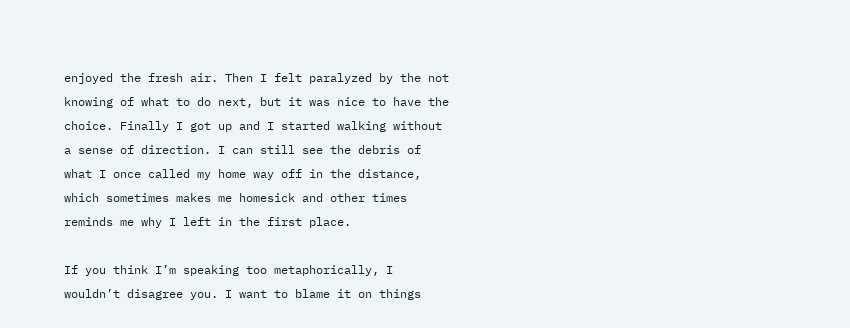enjoyed the fresh air. Then I felt paralyzed by the not knowing of what to do next, but it was nice to have the choice. Finally I got up and I started walking without a sense of direction. I can still see the debris of what I once called my home way off in the distance, which sometimes makes me homesick and other times reminds me why I left in the first place.

If you think I’m speaking too metaphorically, I wouldn’t disagree you. I want to blame it on things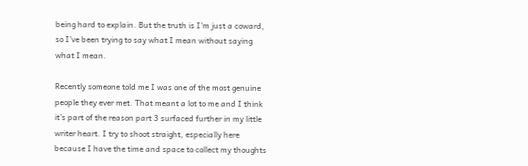being hard to explain. But the truth is I’m just a coward, so I’ve been trying to say what I mean without saying what I mean.

Recently someone told me I was one of the most genuine people they ever met. That meant a lot to me and I think it’s part of the reason part 3 surfaced further in my little writer heart. I try to shoot straight, especially here because I have the time and space to collect my thoughts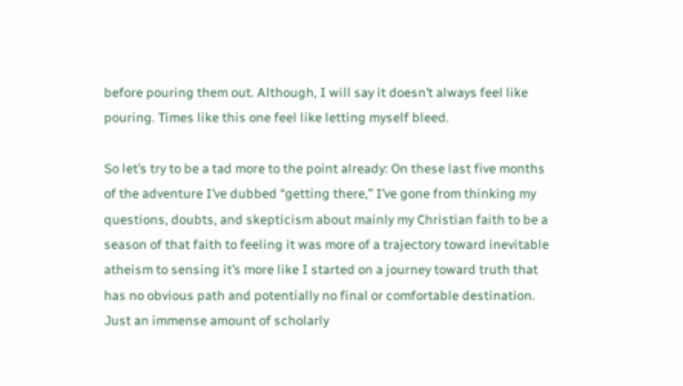before pouring them out. Although, I will say it doesn’t always feel like pouring. Times like this one feel like letting myself bleed.

So let’s try to be a tad more to the point already: On these last five months of the adventure I’ve dubbed “getting there,” I’ve gone from thinking my questions, doubts, and skepticism about mainly my Christian faith to be a season of that faith to feeling it was more of a trajectory toward inevitable atheism to sensing it’s more like I started on a journey toward truth that has no obvious path and potentially no final or comfortable destination. Just an immense amount of scholarly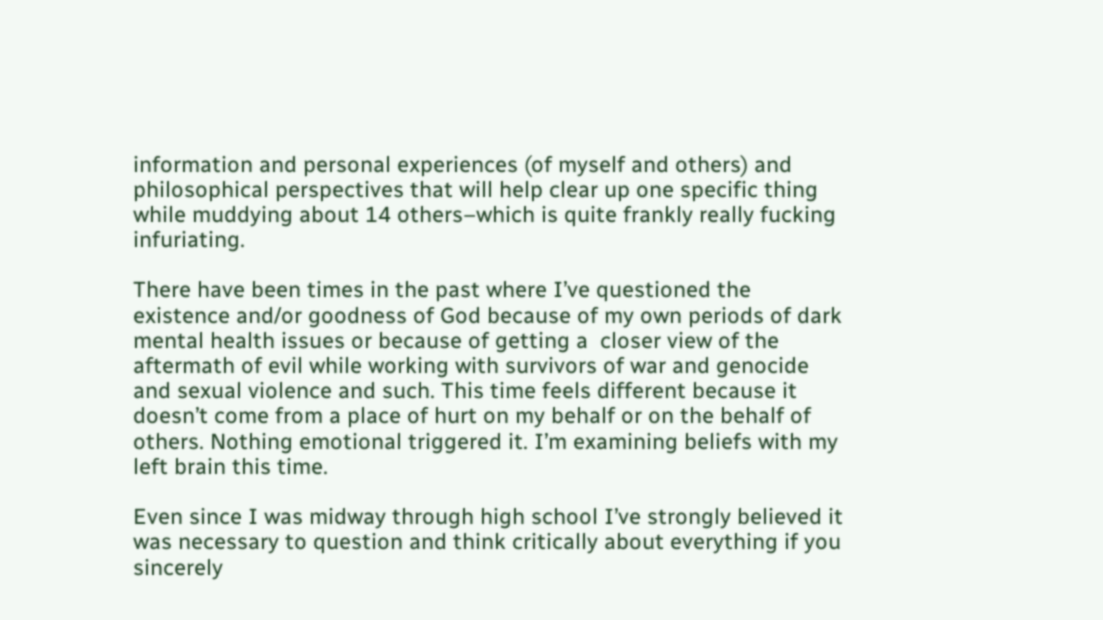information and personal experiences (of myself and others) and philosophical perspectives that will help clear up one specific thing while muddying about 14 others–which is quite frankly really fucking infuriating.

There have been times in the past where I’ve questioned the existence and/or goodness of God because of my own periods of dark mental health issues or because of getting a  closer view of the aftermath of evil while working with survivors of war and genocide and sexual violence and such. This time feels different because it doesn’t come from a place of hurt on my behalf or on the behalf of others. Nothing emotional triggered it. I’m examining beliefs with my left brain this time.

Even since I was midway through high school I’ve strongly believed it was necessary to question and think critically about everything if you sincerely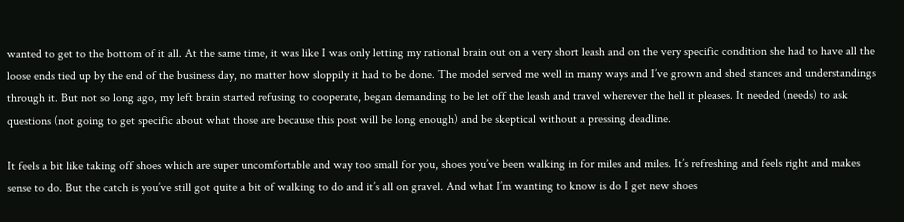wanted to get to the bottom of it all. At the same time, it was like I was only letting my rational brain out on a very short leash and on the very specific condition she had to have all the loose ends tied up by the end of the business day, no matter how sloppily it had to be done. The model served me well in many ways and I’ve grown and shed stances and understandings through it. But not so long ago, my left brain started refusing to cooperate, began demanding to be let off the leash and travel wherever the hell it pleases. It needed (needs) to ask questions (not going to get specific about what those are because this post will be long enough) and be skeptical without a pressing deadline.

It feels a bit like taking off shoes which are super uncomfortable and way too small for you, shoes you’ve been walking in for miles and miles. It’s refreshing and feels right and makes sense to do. But the catch is you’ve still got quite a bit of walking to do and it’s all on gravel. And what I’m wanting to know is do I get new shoes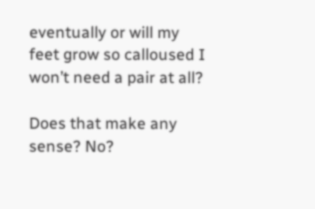eventually or will my feet grow so calloused I won’t need a pair at all?

Does that make any sense? No?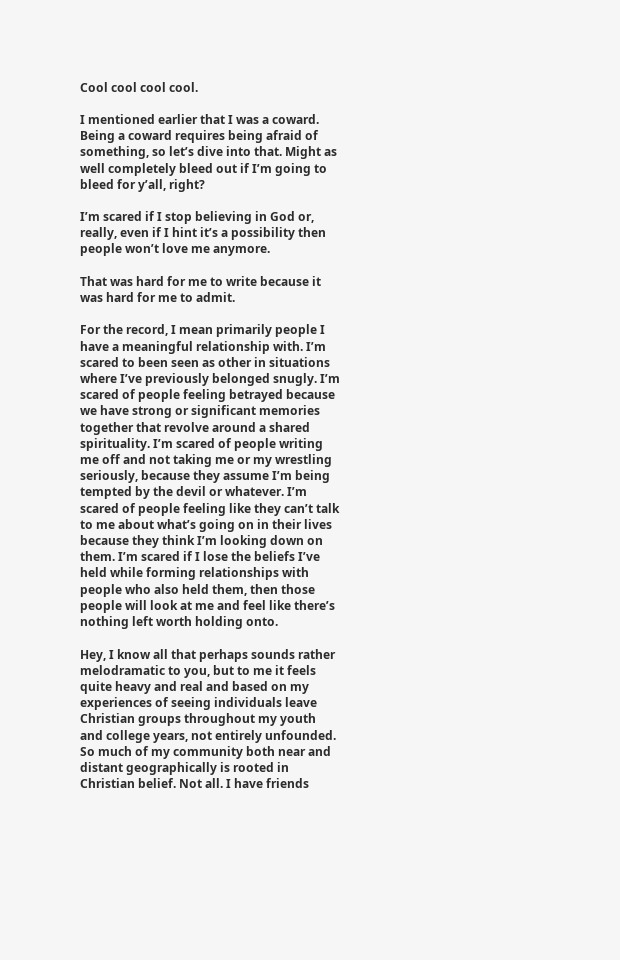Cool cool cool cool.

I mentioned earlier that I was a coward. Being a coward requires being afraid of something, so let’s dive into that. Might as well completely bleed out if I’m going to bleed for y’all, right?

I’m scared if I stop believing in God or, really, even if I hint it’s a possibility then people won’t love me anymore.

That was hard for me to write because it was hard for me to admit.

For the record, I mean primarily people I have a meaningful relationship with. I’m scared to been seen as other in situations where I’ve previously belonged snugly. I’m scared of people feeling betrayed because we have strong or significant memories together that revolve around a shared spirituality. I’m scared of people writing me off and not taking me or my wrestling seriously, because they assume I’m being tempted by the devil or whatever. I’m scared of people feeling like they can’t talk to me about what’s going on in their lives because they think I’m looking down on them. I’m scared if I lose the beliefs I’ve held while forming relationships with people who also held them, then those people will look at me and feel like there’s nothing left worth holding onto.

Hey, I know all that perhaps sounds rather melodramatic to you, but to me it feels quite heavy and real and based on my experiences of seeing individuals leave Christian groups throughout my youth and college years, not entirely unfounded. So much of my community both near and distant geographically is rooted in Christian belief. Not all. I have friends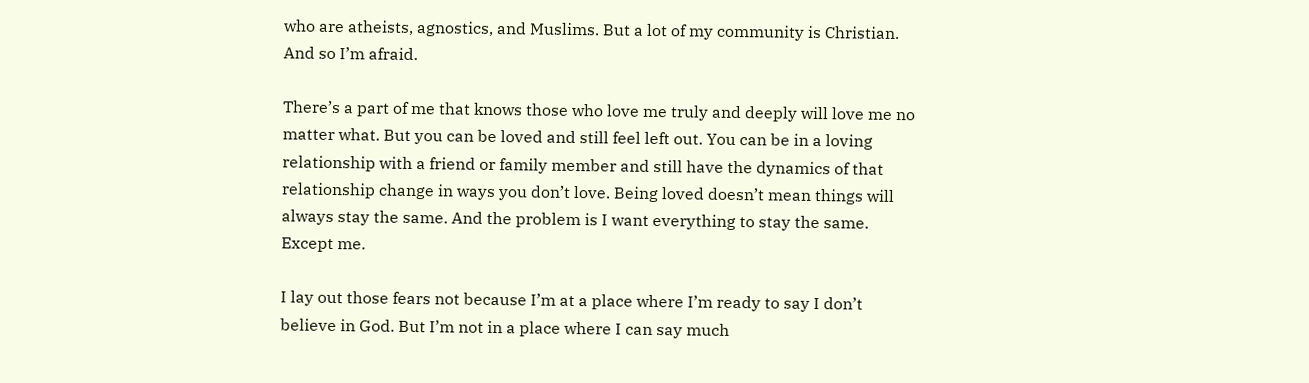who are atheists, agnostics, and Muslims. But a lot of my community is Christian. And so I’m afraid.

There’s a part of me that knows those who love me truly and deeply will love me no matter what. But you can be loved and still feel left out. You can be in a loving relationship with a friend or family member and still have the dynamics of that relationship change in ways you don’t love. Being loved doesn’t mean things will always stay the same. And the problem is I want everything to stay the same. Except me.

I lay out those fears not because I’m at a place where I’m ready to say I don’t believe in God. But I’m not in a place where I can say much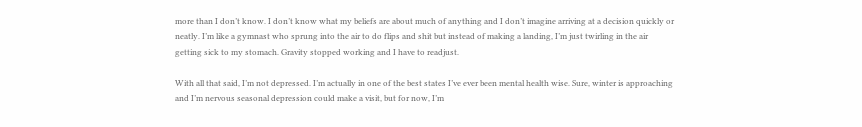more than I don’t know. I don’t know what my beliefs are about much of anything and I don’t imagine arriving at a decision quickly or neatly. I’m like a gymnast who sprung into the air to do flips and shit but instead of making a landing, I’m just twirling in the air getting sick to my stomach. Gravity stopped working and I have to readjust.

With all that said, I’m not depressed. I’m actually in one of the best states I’ve ever been mental health wise. Sure, winter is approaching and I’m nervous seasonal depression could make a visit, but for now, I’m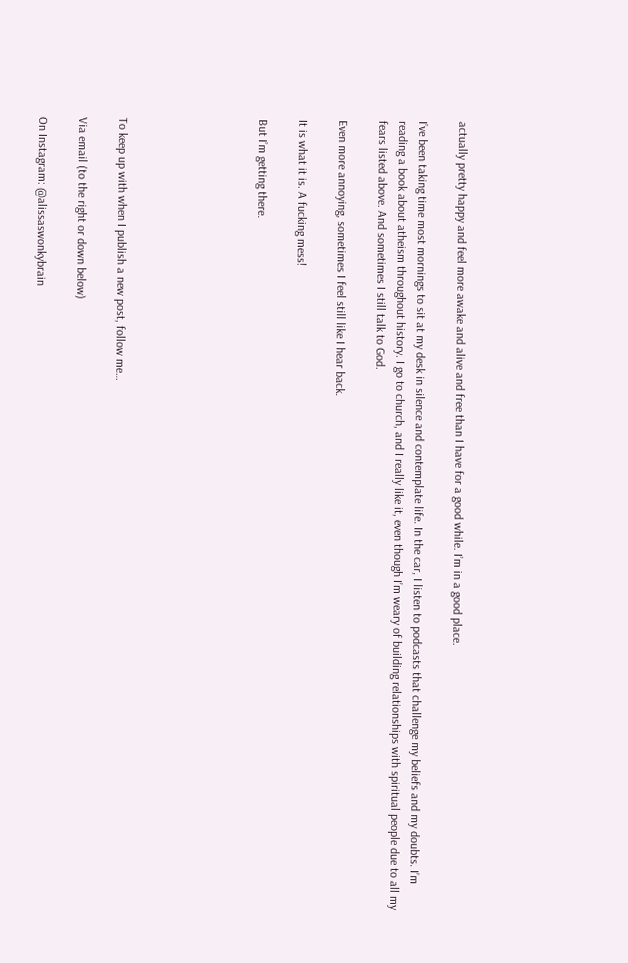actually pretty happy and feel more awake and alive and free than I have for a good while. I’m in a good place.

I’ve been taking time most mornings to sit at my desk in silence and contemplate life. In the car, I listen to podcasts that challenge my beliefs and my doubts. I’m reading a book about atheism throughout history. I go to church, and I really like it, even though I’m weary of building relationships with spiritual people due to all my fears listed above. And sometimes I still talk to God.

Even more annoying, sometimes I feel still like I hear back.

It is what it is. A fucking mess!

But I’m getting there.






To keep up with when I publish a new post, follow me…

Via email (to the right or down below)

On Instagram: @alissaswonkybrain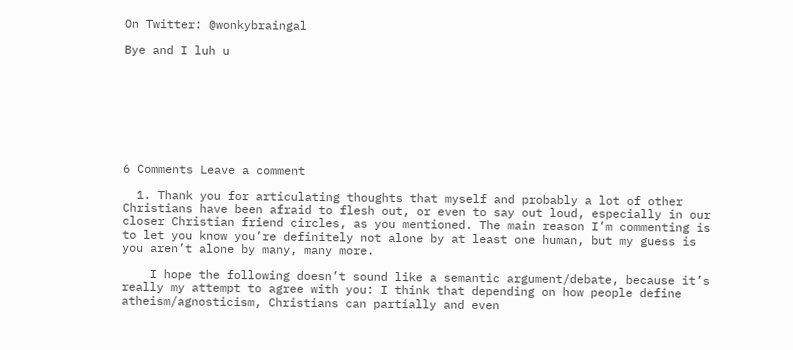On Twitter: @wonkybraingal

Bye and I luh u








6 Comments Leave a comment

  1. Thank you for articulating thoughts that myself and probably a lot of other Christians have been afraid to flesh out, or even to say out loud, especially in our closer Christian friend circles, as you mentioned. The main reason I’m commenting is to let you know you’re definitely not alone by at least one human, but my guess is you aren’t alone by many, many more.

    I hope the following doesn’t sound like a semantic argument/debate, because it’s really my attempt to agree with you: I think that depending on how people define atheism/agnosticism, Christians can partially and even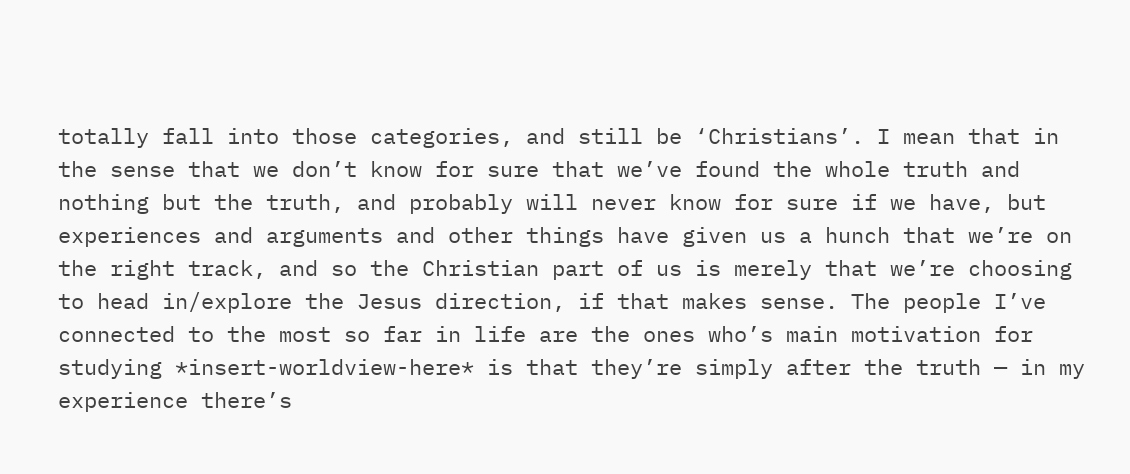totally fall into those categories, and still be ‘Christians’. I mean that in the sense that we don’t know for sure that we’ve found the whole truth and nothing but the truth, and probably will never know for sure if we have, but experiences and arguments and other things have given us a hunch that we’re on the right track, and so the Christian part of us is merely that we’re choosing to head in/explore the Jesus direction, if that makes sense. The people I’ve connected to the most so far in life are the ones who’s main motivation for studying *insert-worldview-here* is that they’re simply after the truth — in my experience there’s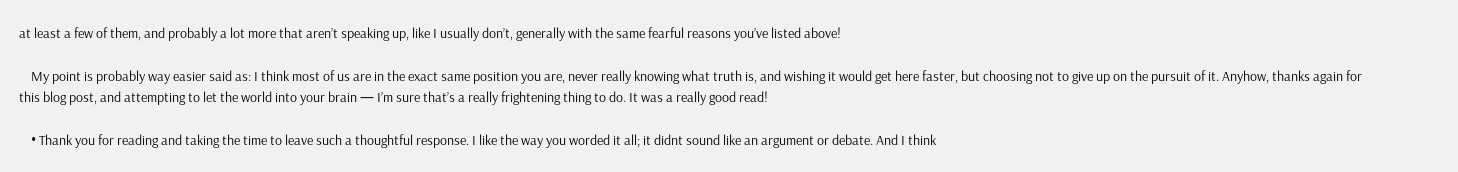at least a few of them, and probably a lot more that aren’t speaking up, like I usually don’t, generally with the same fearful reasons you’ve listed above!

    My point is probably way easier said as: I think most of us are in the exact same position you are, never really knowing what truth is, and wishing it would get here faster, but choosing not to give up on the pursuit of it. Anyhow, thanks again for this blog post, and attempting to let the world into your brain — I’m sure that’s a really frightening thing to do. It was a really good read!

    • Thank you for reading and taking the time to leave such a thoughtful response. I like the way you worded it all; it didnt sound like an argument or debate. And I think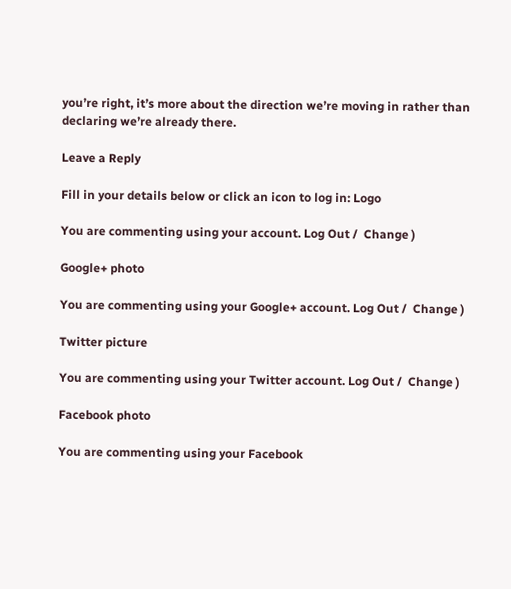you’re right, it’s more about the direction we’re moving in rather than declaring we’re already there.

Leave a Reply

Fill in your details below or click an icon to log in: Logo

You are commenting using your account. Log Out /  Change )

Google+ photo

You are commenting using your Google+ account. Log Out /  Change )

Twitter picture

You are commenting using your Twitter account. Log Out /  Change )

Facebook photo

You are commenting using your Facebook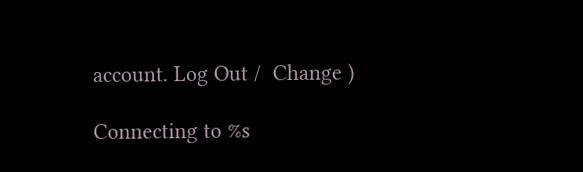account. Log Out /  Change )

Connecting to %s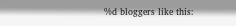%d bloggers like this: